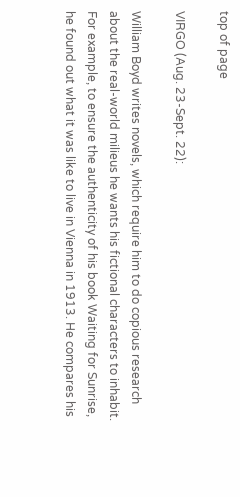top of page

VIRGO (Aug. 23-Sept. 22):

William Boyd writes novels, which require him to do copious research about the real-world milieus he wants his fictional characters to inhabit. For example, to ensure the authenticity of his book Waiting for Sunrise, he found out what it was like to live in Vienna in 1913. He compares his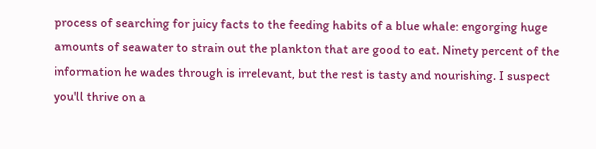process of searching for juicy facts to the feeding habits of a blue whale: engorging huge amounts of seawater to strain out the plankton that are good to eat. Ninety percent of the information he wades through is irrelevant, but the rest is tasty and nourishing. I suspect you'll thrive on a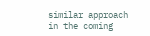similar approach in the coming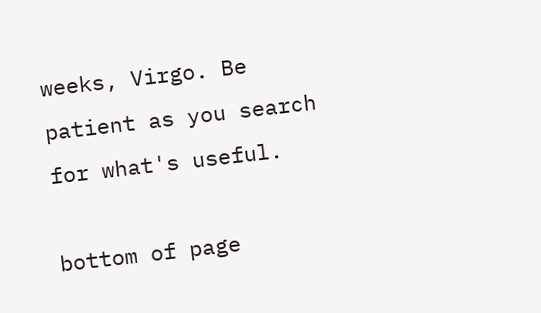weeks, Virgo. Be patient as you search for what's useful.

bottom of page